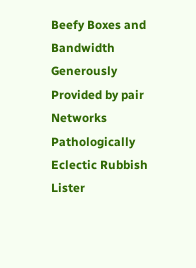Beefy Boxes and Bandwidth Generously Provided by pair Networks
Pathologically Eclectic Rubbish Lister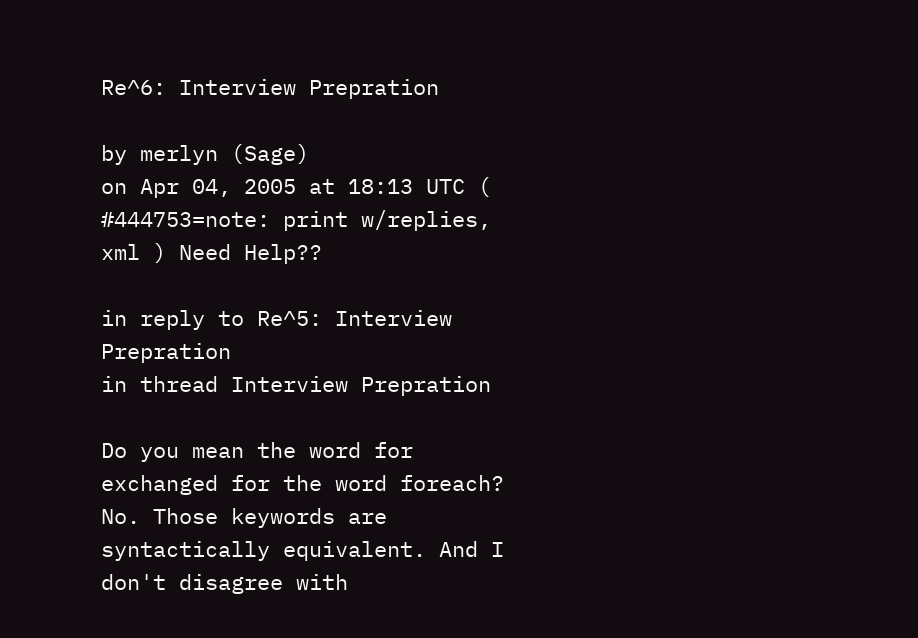Re^6: Interview Prepration

by merlyn (Sage)
on Apr 04, 2005 at 18:13 UTC ( #444753=note: print w/replies, xml ) Need Help??

in reply to Re^5: Interview Prepration
in thread Interview Prepration

Do you mean the word for exchanged for the word foreach? No. Those keywords are syntactically equivalent. And I don't disagree with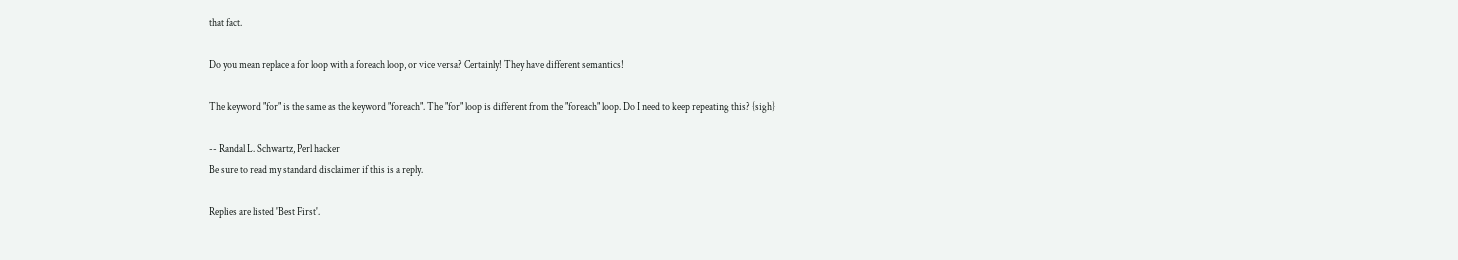that fact.

Do you mean replace a for loop with a foreach loop, or vice versa? Certainly! They have different semantics!

The keyword "for" is the same as the keyword "foreach". The "for" loop is different from the "foreach" loop. Do I need to keep repeating this? {sigh}

-- Randal L. Schwartz, Perl hacker
Be sure to read my standard disclaimer if this is a reply.

Replies are listed 'Best First'.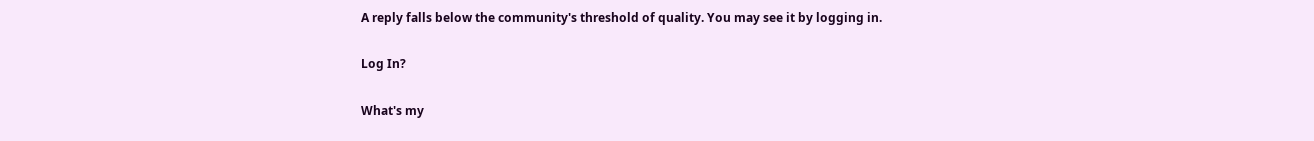A reply falls below the community's threshold of quality. You may see it by logging in.

Log In?

What's my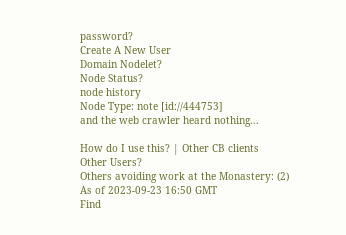password?
Create A New User
Domain Nodelet?
Node Status?
node history
Node Type: note [id://444753]
and the web crawler heard nothing...

How do I use this? | Other CB clients
Other Users?
Others avoiding work at the Monastery: (2)
As of 2023-09-23 16:50 GMT
Find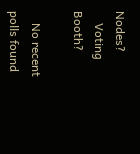Nodes?
    Voting Booth?

    No recent polls found